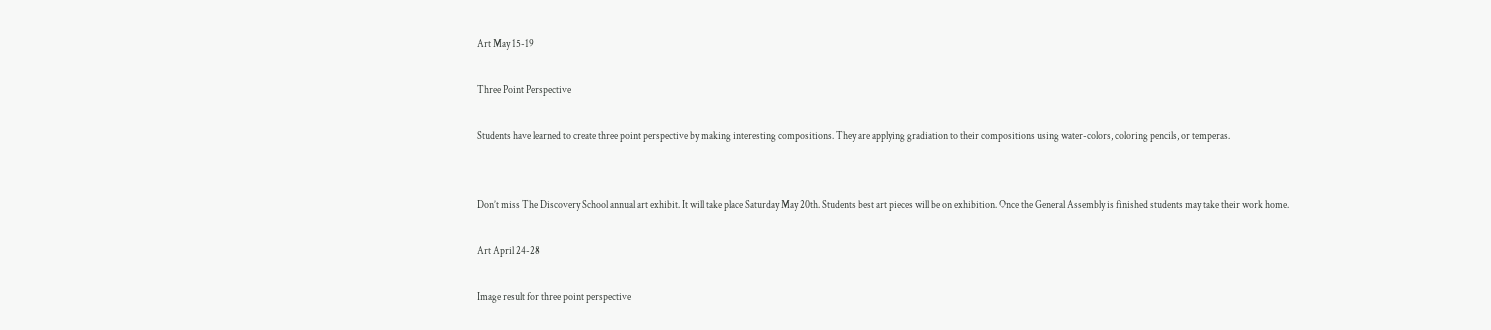Art May 15-19

Three Point Perspective

Students have learned to create three point perspective by making interesting compositions. They are applying gradiation to their compositions using water-colors, coloring pencils, or temperas.


Don’t miss The Discovery School annual art exhibit. It will take place Saturday May 20th. Students best art pieces will be on exhibition. Once the General Assembly is finished students may take their work home.

Art April 24-28

Image result for three point perspective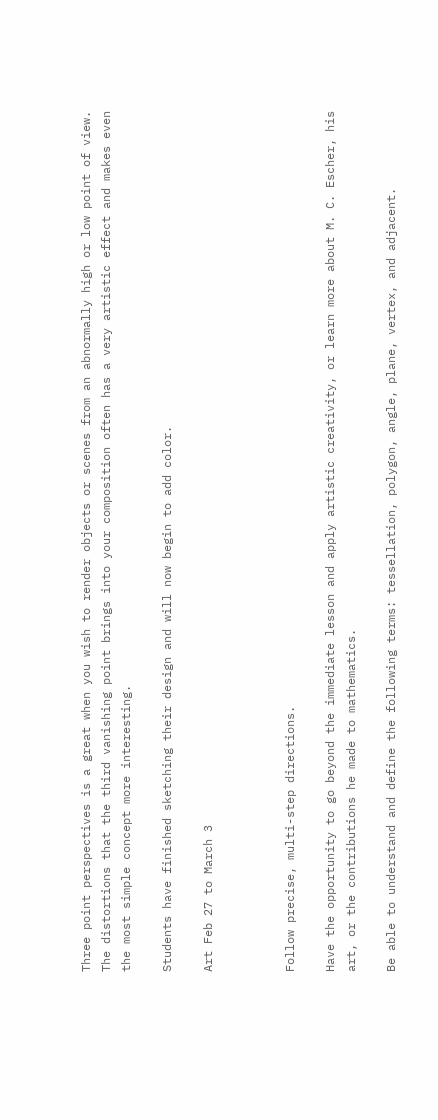Three point perspectives is a great when you wish to render objects or scenes from an abnormally high or low point of view. The distortions that the third vanishing point brings into your composition often has a very artistic effect and makes even the most simple concept more interesting.

Students have finished sketching their design and will now begin to add color.

Art Feb 27 to March 3



Follow precise, multi-step directions.

Have the opportunity to go beyond the immediate lesson and apply artistic creativity, or learn more about M. C. Escher, his art, or the contributions he made to mathematics.

Be able to understand and define the following terms: tessellation, polygon, angle, plane, vertex, and adjacent.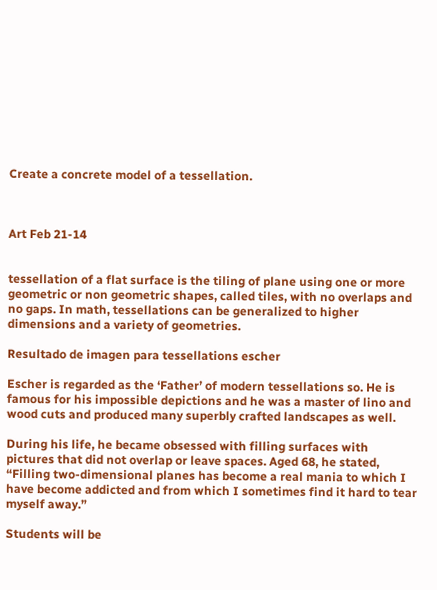Create a concrete model of a tessellation.



Art Feb 21-14


tessellation of a flat surface is the tiling of plane using one or more geometric or non geometric shapes, called tiles, with no overlaps and no gaps. In math, tessellations can be generalized to higher dimensions and a variety of geometries.

Resultado de imagen para tessellations escher

Escher is regarded as the ‘Father’ of modern tessellations so. He is famous for his impossible depictions and he was a master of lino and wood cuts and produced many superbly crafted landscapes as well.

During his life, he became obsessed with filling surfaces with pictures that did not overlap or leave spaces. Aged 68, he stated, “Filling two-dimensional planes has become a real mania to which I have become addicted and from which I sometimes find it hard to tear myself away.”

Students will be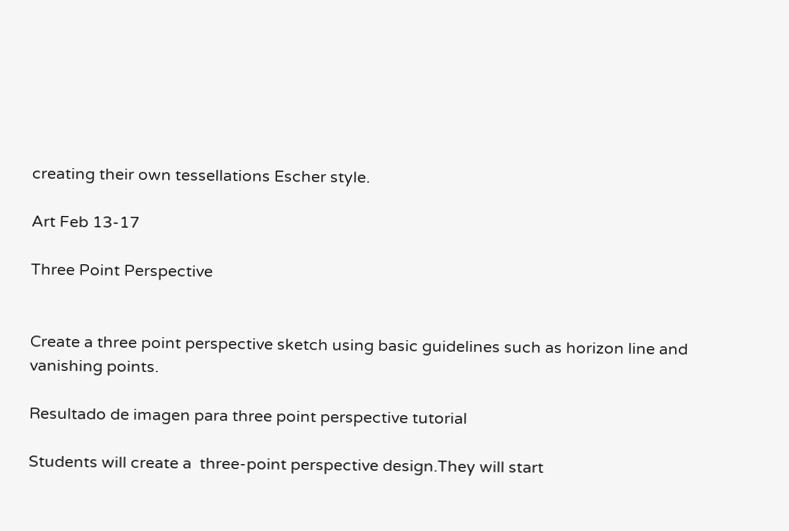creating their own tessellations Escher style.

Art Feb 13-17

Three Point Perspective


Create a three point perspective sketch using basic guidelines such as horizon line and vanishing points.

Resultado de imagen para three point perspective tutorial

Students will create a  three-point perspective design.They will start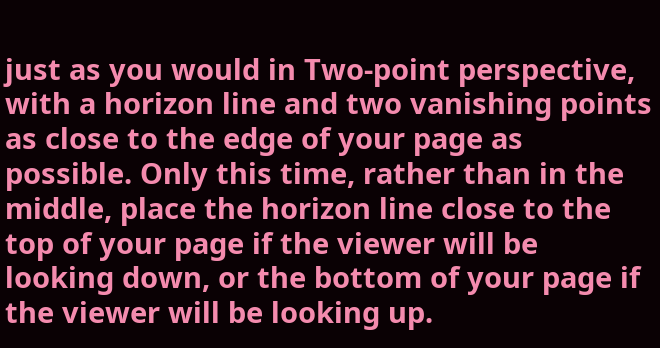just as you would in Two-point perspective, with a horizon line and two vanishing points as close to the edge of your page as possible. Only this time, rather than in the middle, place the horizon line close to the top of your page if the viewer will be looking down, or the bottom of your page if the viewer will be looking up.